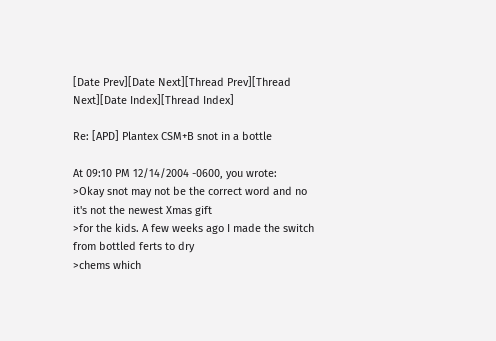[Date Prev][Date Next][Thread Prev][Thread Next][Date Index][Thread Index]

Re: [APD] Plantex CSM+B snot in a bottle

At 09:10 PM 12/14/2004 -0600, you wrote:
>Okay snot may not be the correct word and no it's not the newest Xmas gift
>for the kids. A few weeks ago I made the switch from bottled ferts to dry
>chems which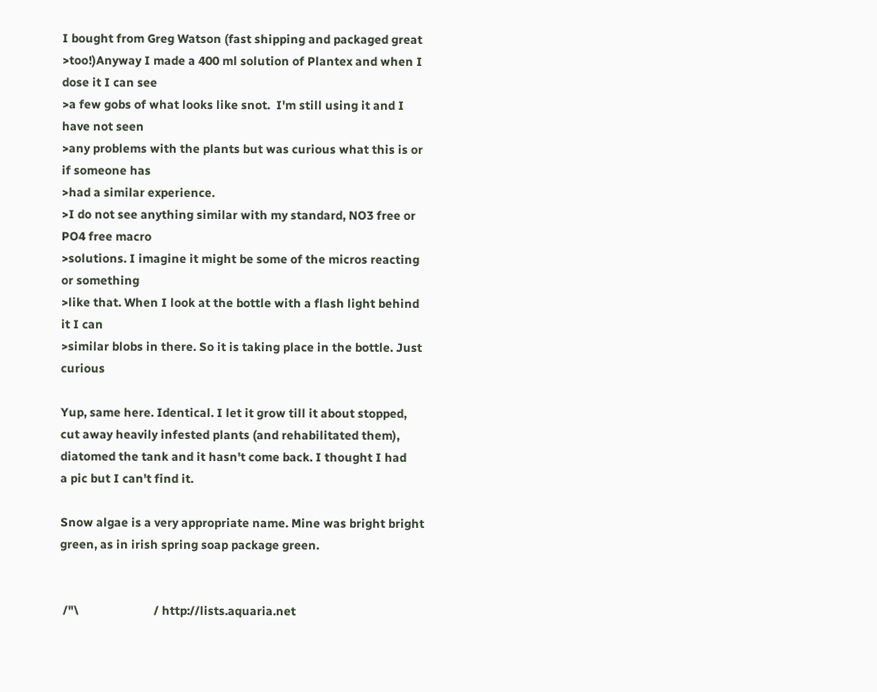I bought from Greg Watson (fast shipping and packaged great
>too!)Anyway I made a 400 ml solution of Plantex and when I dose it I can see
>a few gobs of what looks like snot.  I'm still using it and I have not seen
>any problems with the plants but was curious what this is or if someone has
>had a similar experience.
>I do not see anything similar with my standard, NO3 free or PO4 free macro
>solutions. I imagine it might be some of the micros reacting or something
>like that. When I look at the bottle with a flash light behind it I can
>similar blobs in there. So it is taking place in the bottle. Just curious

Yup, same here. Identical. I let it grow till it about stopped,
cut away heavily infested plants (and rehabilitated them),
diatomed the tank and it hasn't come back. I thought I had
a pic but I can't find it.

Snow algae is a very appropriate name. Mine was bright bright
green, as in irish spring soap package green.


 /"\                         / http://lists.aquaria.net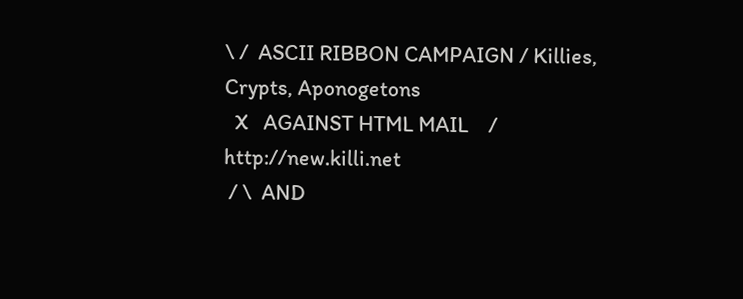\ /  ASCII RIBBON CAMPAIGN / Killies, Crypts, Aponogetons
  X   AGAINST HTML MAIL    / http://new.killi.net
 / \  AND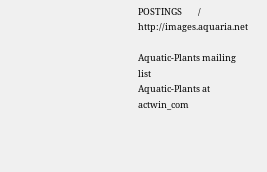POSTINGS        / http://images.aquaria.net

Aquatic-Plants mailing list
Aquatic-Plants at actwin_com